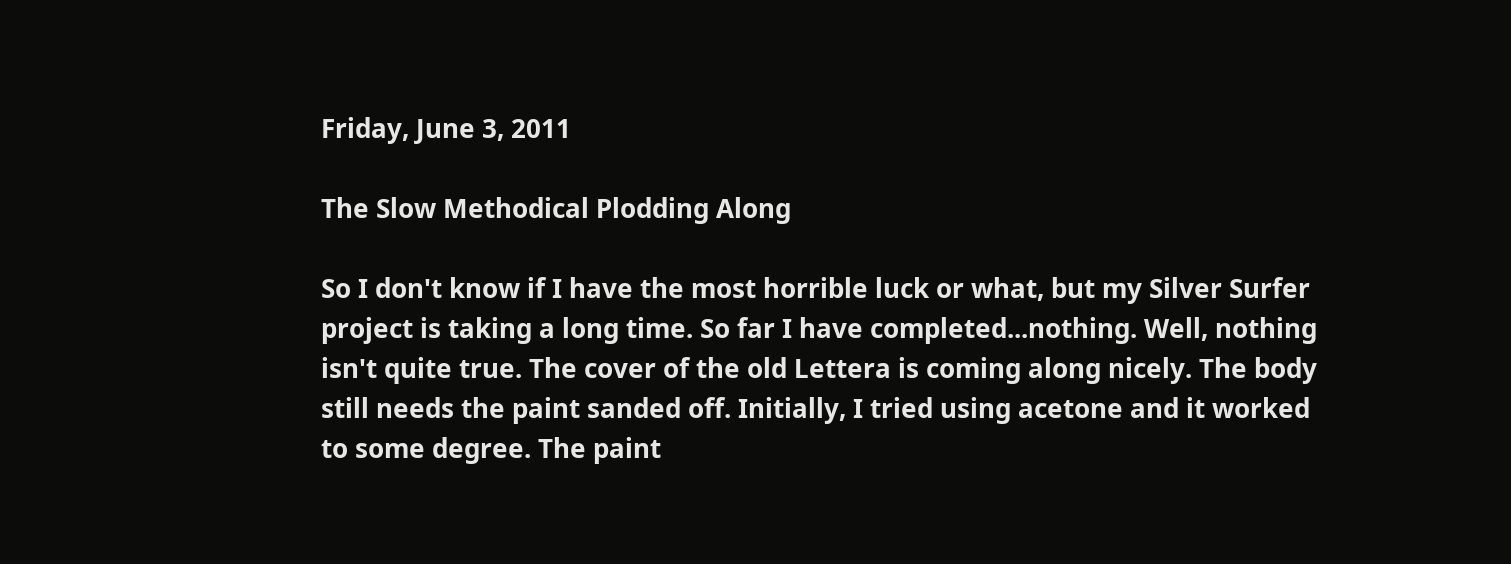Friday, June 3, 2011

The Slow Methodical Plodding Along

So I don't know if I have the most horrible luck or what, but my Silver Surfer project is taking a long time. So far I have completed...nothing. Well, nothing isn't quite true. The cover of the old Lettera is coming along nicely. The body still needs the paint sanded off. Initially, I tried using acetone and it worked to some degree. The paint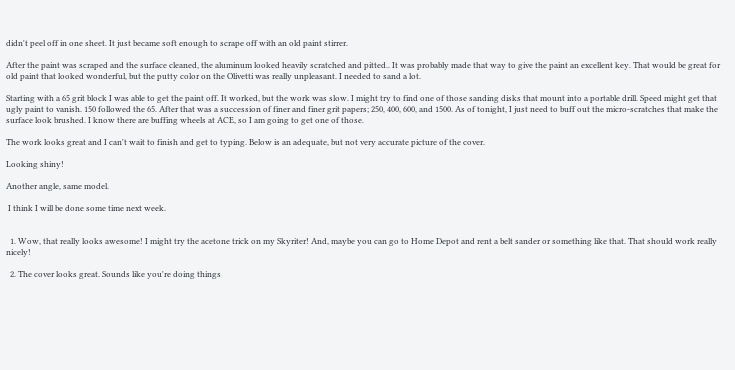didn't peel off in one sheet. It just became soft enough to scrape off with an old paint stirrer.

After the paint was scraped and the surface cleaned, the aluminum looked heavily scratched and pitted.. It was probably made that way to give the paint an excellent key. That would be great for old paint that looked wonderful, but the putty color on the Olivetti was really unpleasant. I needed to sand a lot.

Starting with a 65 grit block I was able to get the paint off. It worked, but the work was slow. I might try to find one of those sanding disks that mount into a portable drill. Speed might get that ugly paint to vanish. 150 followed the 65. After that was a succession of finer and finer grit papers; 250, 400, 600, and 1500. As of tonight, I just need to buff out the micro-scratches that make the surface look brushed. I know there are buffing wheels at ACE, so I am going to get one of those.

The work looks great and I can't wait to finish and get to typing. Below is an adequate, but not very accurate picture of the cover.

Looking shiny!

Another angle, same model.

 I think I will be done some time next week.


  1. Wow, that really looks awesome! I might try the acetone trick on my Skyriter! And, maybe you can go to Home Depot and rent a belt sander or something like that. That should work really nicely!

  2. The cover looks great. Sounds like you're doing things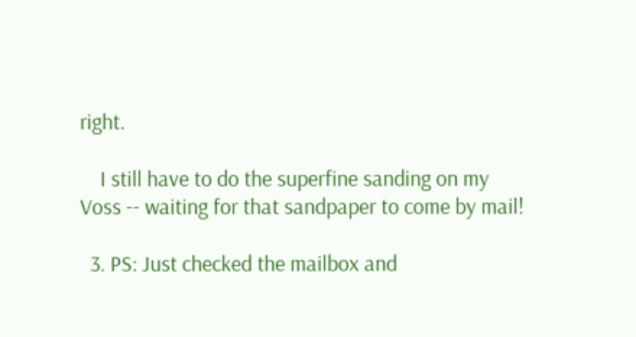right.

    I still have to do the superfine sanding on my Voss -- waiting for that sandpaper to come by mail!

  3. PS: Just checked the mailbox and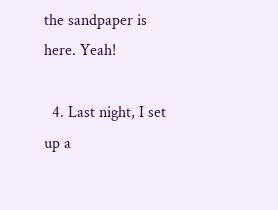the sandpaper is here. Yeah!

  4. Last night, I set up a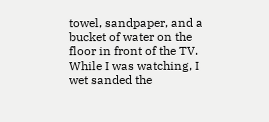towel, sandpaper, and a bucket of water on the floor in front of the TV. While I was watching, I wet sanded the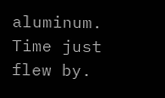aluminum. Time just flew by.